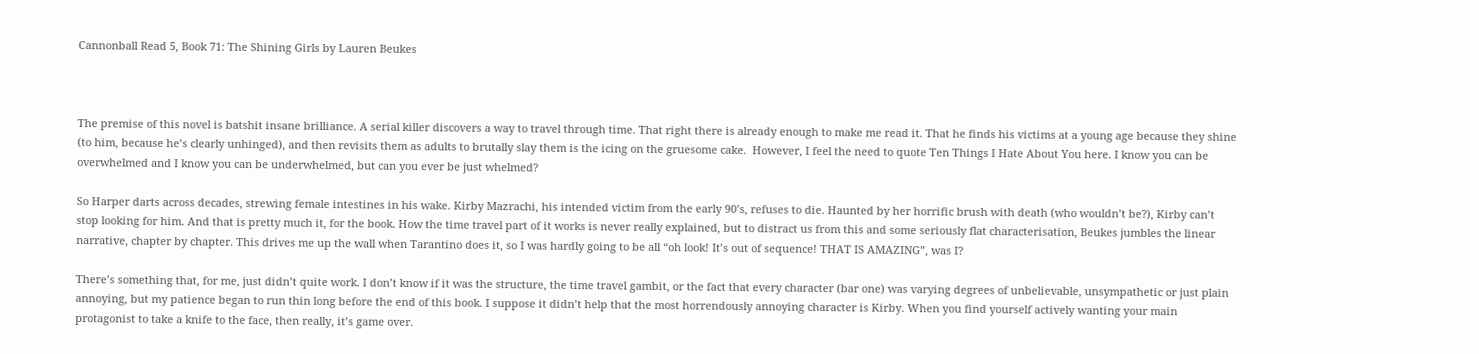Cannonball Read 5, Book 71: The Shining Girls by Lauren Beukes



The premise of this novel is batshit insane brilliance. A serial killer discovers a way to travel through time. That right there is already enough to make me read it. That he finds his victims at a young age because they shine (to him, because he’s clearly unhinged), and then revisits them as adults to brutally slay them is the icing on the gruesome cake.  However, I feel the need to quote Ten Things I Hate About You here. I know you can be overwhelmed and I know you can be underwhelmed, but can you ever be just whelmed?

So Harper darts across decades, strewing female intestines in his wake. Kirby Mazrachi, his intended victim from the early 90’s, refuses to die. Haunted by her horrific brush with death (who wouldn’t be?), Kirby can’t stop looking for him. And that is pretty much it, for the book. How the time travel part of it works is never really explained, but to distract us from this and some seriously flat characterisation, Beukes jumbles the linear narrative, chapter by chapter. This drives me up the wall when Tarantino does it, so I was hardly going to be all “oh look! It’s out of sequence! THAT IS AMAZING”, was I?

There’s something that, for me, just didn’t quite work. I don’t know if it was the structure, the time travel gambit, or the fact that every character (bar one) was varying degrees of unbelievable, unsympathetic or just plain annoying, but my patience began to run thin long before the end of this book. I suppose it didn’t help that the most horrendously annoying character is Kirby. When you find yourself actively wanting your main protagonist to take a knife to the face, then really, it’s game over.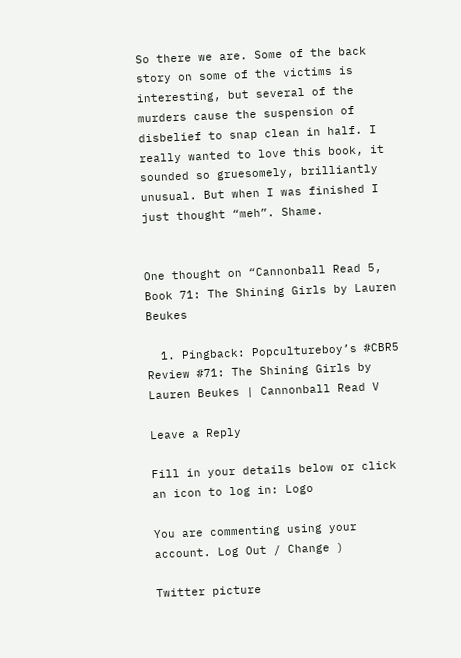So there we are. Some of the back story on some of the victims is interesting, but several of the murders cause the suspension of disbelief to snap clean in half. I really wanted to love this book, it sounded so gruesomely, brilliantly unusual. But when I was finished I just thought “meh”. Shame.


One thought on “Cannonball Read 5, Book 71: The Shining Girls by Lauren Beukes

  1. Pingback: Popcultureboy’s #CBR5 Review #71: The Shining Girls by Lauren Beukes | Cannonball Read V

Leave a Reply

Fill in your details below or click an icon to log in: Logo

You are commenting using your account. Log Out / Change )

Twitter picture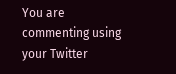You are commenting using your Twitter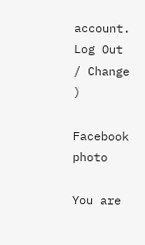account. Log Out / Change )

Facebook photo

You are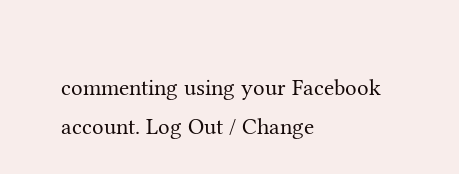commenting using your Facebook account. Log Out / Change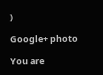)

Google+ photo

You are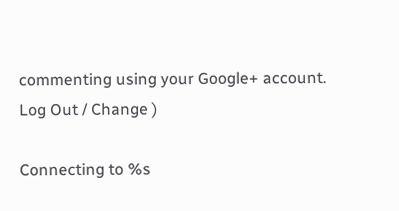commenting using your Google+ account. Log Out / Change )

Connecting to %s